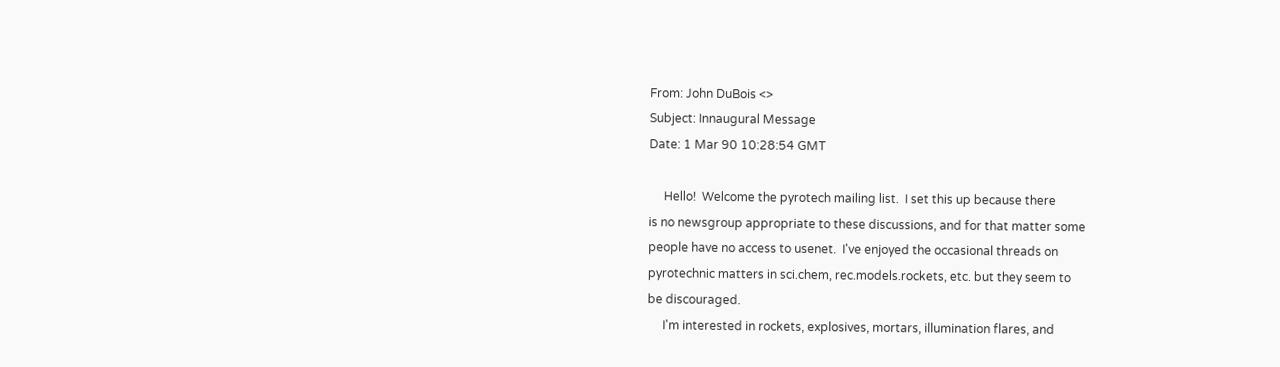From: John DuBois <>
Subject: Innaugural Message
Date: 1 Mar 90 10:28:54 GMT

     Hello!  Welcome the pyrotech mailing list.  I set this up because there
is no newsgroup appropriate to these discussions, and for that matter some
people have no access to usenet.  I've enjoyed the occasional threads on
pyrotechnic matters in sci.chem, rec.models.rockets, etc. but they seem to
be discouraged.
     I'm interested in rockets, explosives, mortars, illumination flares, and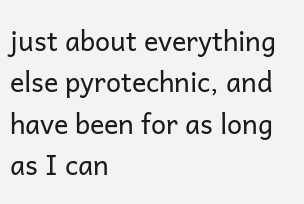just about everything else pyrotechnic, and have been for as long as I can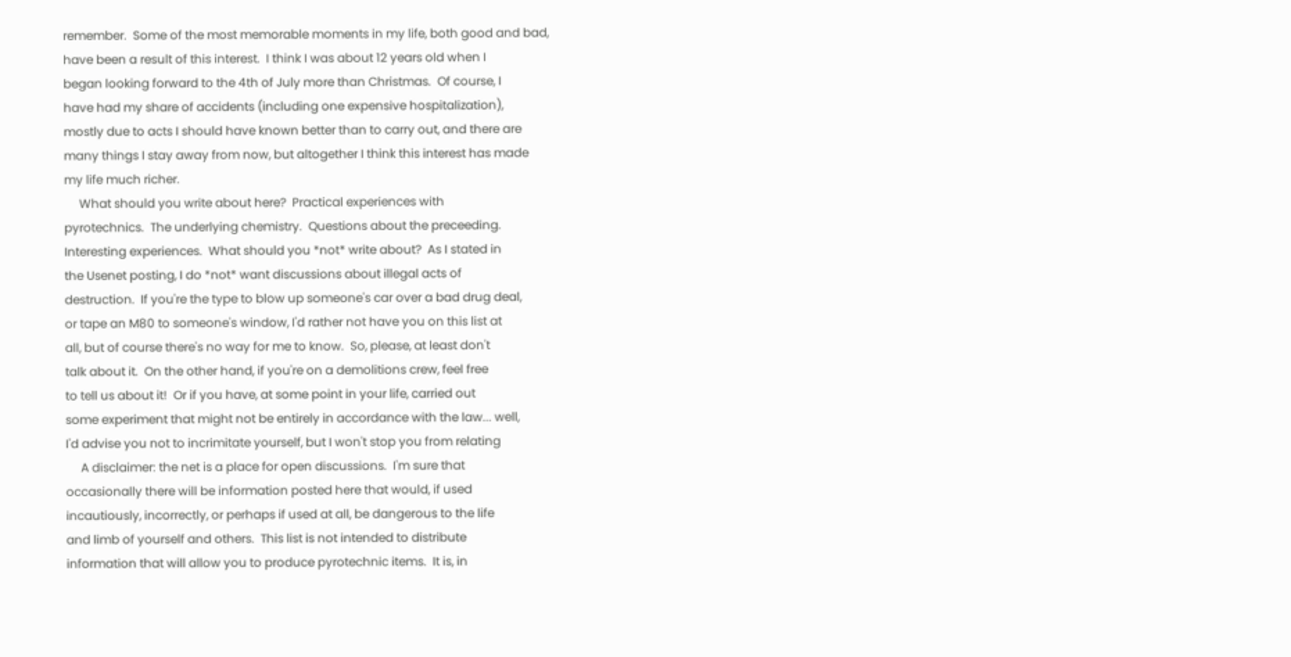remember.  Some of the most memorable moments in my life, both good and bad,
have been a result of this interest.  I think I was about 12 years old when I
began looking forward to the 4th of July more than Christmas.  Of course, I
have had my share of accidents (including one expensive hospitalization),
mostly due to acts I should have known better than to carry out, and there are
many things I stay away from now, but altogether I think this interest has made
my life much richer.
     What should you write about here?  Practical experiences with
pyrotechnics.  The underlying chemistry.  Questions about the preceeding.
Interesting experiences.  What should you *not* write about?  As I stated in
the Usenet posting, I do *not* want discussions about illegal acts of
destruction.  If you're the type to blow up someone's car over a bad drug deal,
or tape an M80 to someone's window, I'd rather not have you on this list at
all, but of course there's no way for me to know.  So, please, at least don't
talk about it.  On the other hand, if you're on a demolitions crew, feel free
to tell us about it!  Or if you have, at some point in your life, carried out
some experiment that might not be entirely in accordance with the law... well,
I'd advise you not to incrimitate yourself, but I won't stop you from relating
     A disclaimer: the net is a place for open discussions.  I'm sure that
occasionally there will be information posted here that would, if used
incautiously, incorrectly, or perhaps if used at all, be dangerous to the life
and limb of yourself and others.  This list is not intended to distribute
information that will allow you to produce pyrotechnic items.  It is, in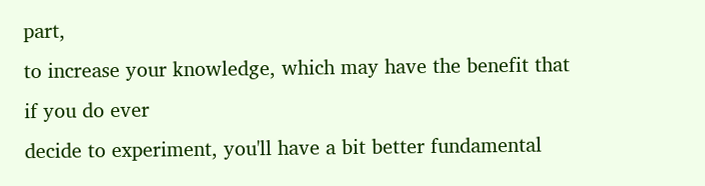part,
to increase your knowledge, which may have the benefit that if you do ever
decide to experiment, you'll have a bit better fundamental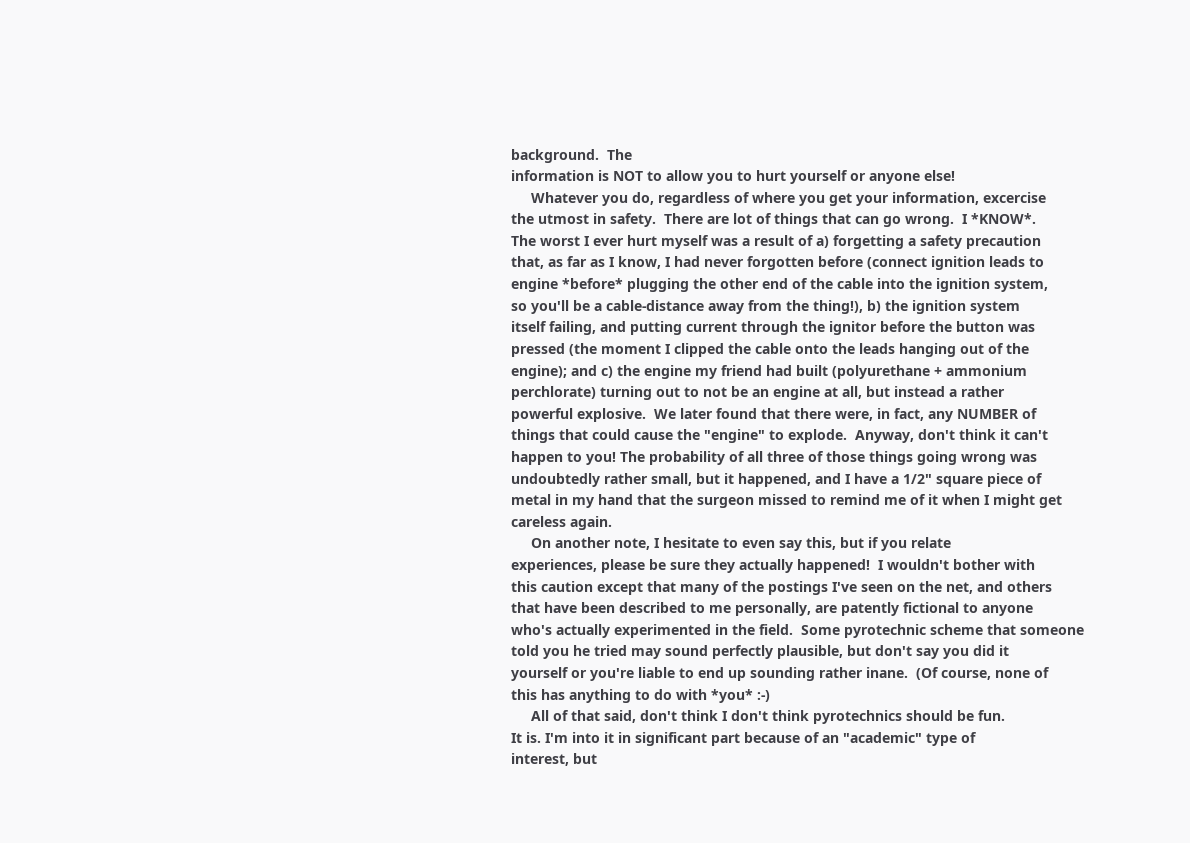background.  The
information is NOT to allow you to hurt yourself or anyone else!
     Whatever you do, regardless of where you get your information, excercise
the utmost in safety.  There are lot of things that can go wrong.  I *KNOW*.
The worst I ever hurt myself was a result of a) forgetting a safety precaution
that, as far as I know, I had never forgotten before (connect ignition leads to
engine *before* plugging the other end of the cable into the ignition system,
so you'll be a cable-distance away from the thing!), b) the ignition system
itself failing, and putting current through the ignitor before the button was
pressed (the moment I clipped the cable onto the leads hanging out of the
engine); and c) the engine my friend had built (polyurethane + ammonium
perchlorate) turning out to not be an engine at all, but instead a rather
powerful explosive.  We later found that there were, in fact, any NUMBER of
things that could cause the "engine" to explode.  Anyway, don't think it can't
happen to you! The probability of all three of those things going wrong was
undoubtedly rather small, but it happened, and I have a 1/2" square piece of
metal in my hand that the surgeon missed to remind me of it when I might get
careless again.
     On another note, I hesitate to even say this, but if you relate
experiences, please be sure they actually happened!  I wouldn't bother with
this caution except that many of the postings I've seen on the net, and others
that have been described to me personally, are patently fictional to anyone
who's actually experimented in the field.  Some pyrotechnic scheme that someone
told you he tried may sound perfectly plausible, but don't say you did it
yourself or you're liable to end up sounding rather inane.  (Of course, none of
this has anything to do with *you* :-)
     All of that said, don't think I don't think pyrotechnics should be fun.
It is. I'm into it in significant part because of an "academic" type of
interest, but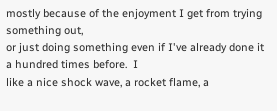mostly because of the enjoyment I get from trying something out,
or just doing something even if I've already done it a hundred times before.  I
like a nice shock wave, a rocket flame, a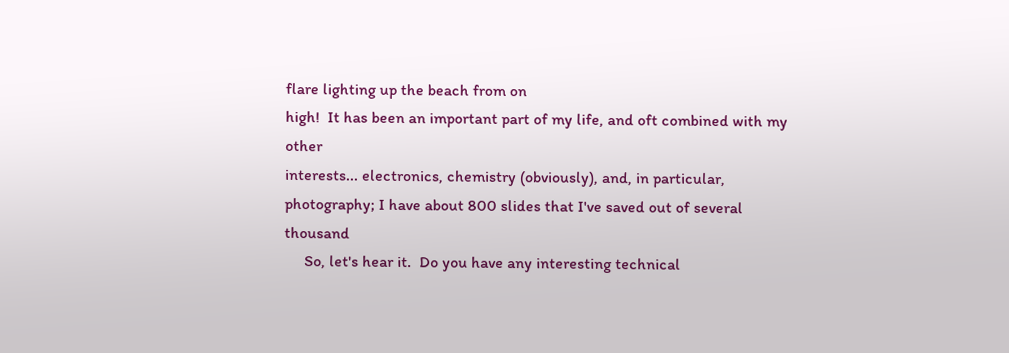flare lighting up the beach from on
high!  It has been an important part of my life, and oft combined with my other
interests... electronics, chemistry (obviously), and, in particular,
photography; I have about 800 slides that I've saved out of several thousand
     So, let's hear it.  Do you have any interesting technical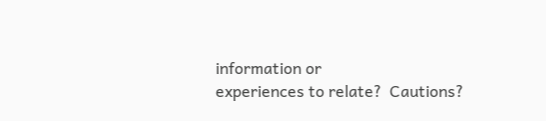information or
experiences to relate?  Cautions?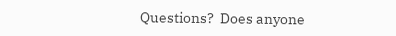Questions?  Does anyone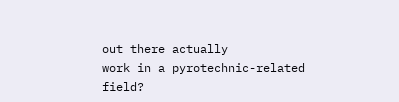out there actually
work in a pyrotechnic-related field?